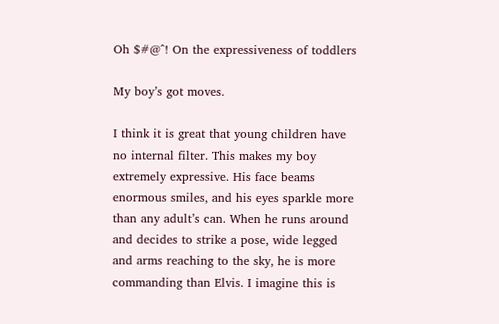Oh $#@^! On the expressiveness of toddlers

My boy’s got moves.

I think it is great that young children have no internal filter. This makes my boy extremely expressive. His face beams enormous smiles, and his eyes sparkle more than any adult’s can. When he runs around and decides to strike a pose, wide legged and arms reaching to the sky, he is more commanding than Elvis. I imagine this is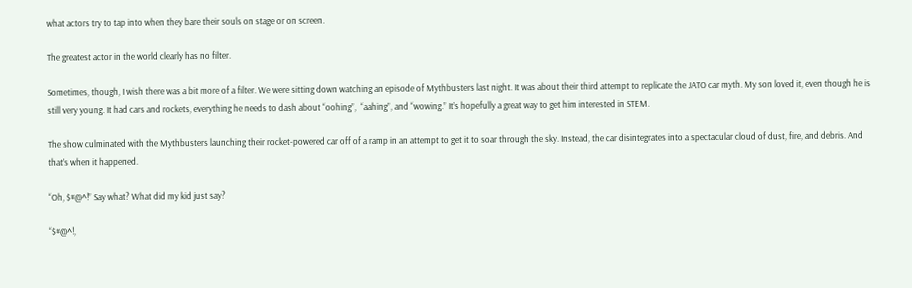what actors try to tap into when they bare their souls on stage or on screen.

The greatest actor in the world clearly has no filter.

Sometimes, though, I wish there was a bit more of a filter. We were sitting down watching an episode of Mythbusters last night. It was about their third attempt to replicate the JATO car myth. My son loved it, even though he is still very young. It had cars and rockets, everything he needs to dash about “oohing”,  “aahing”, and “wowing.” It’s hopefully a great way to get him interested in STEM.

The show culminated with the Mythbusters launching their rocket-powered car off of a ramp in an attempt to get it to soar through the sky. Instead, the car disintegrates into a spectacular cloud of dust, fire, and debris. And that’s when it happened.

“Oh, $#@^!” Say what? What did my kid just say?

“$#@^!,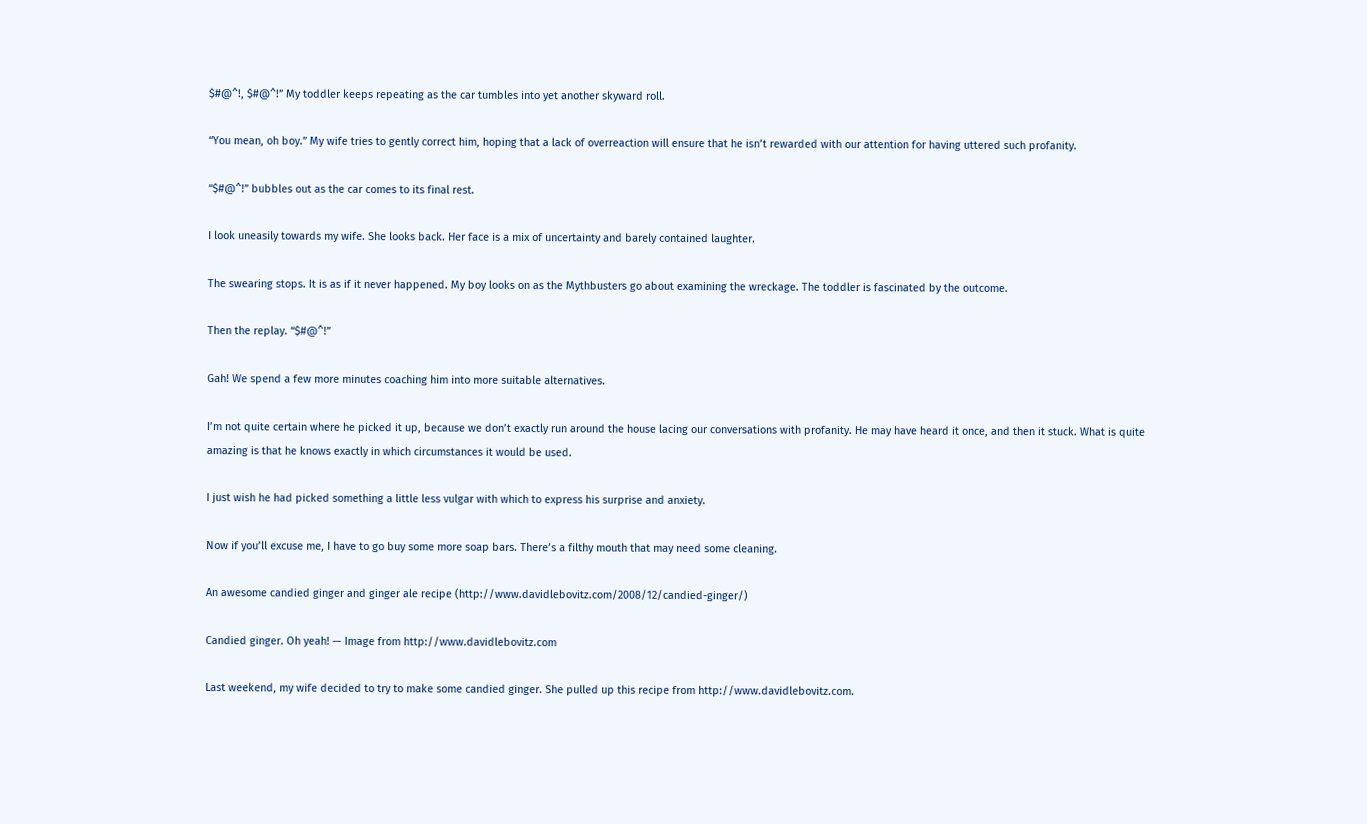$#@^!, $#@^!” My toddler keeps repeating as the car tumbles into yet another skyward roll.

“You mean, oh boy.” My wife tries to gently correct him, hoping that a lack of overreaction will ensure that he isn’t rewarded with our attention for having uttered such profanity.

“$#@^!” bubbles out as the car comes to its final rest.

I look uneasily towards my wife. She looks back. Her face is a mix of uncertainty and barely contained laughter.

The swearing stops. It is as if it never happened. My boy looks on as the Mythbusters go about examining the wreckage. The toddler is fascinated by the outcome.

Then the replay. “$#@^!”

Gah! We spend a few more minutes coaching him into more suitable alternatives.

I’m not quite certain where he picked it up, because we don’t exactly run around the house lacing our conversations with profanity. He may have heard it once, and then it stuck. What is quite amazing is that he knows exactly in which circumstances it would be used.

I just wish he had picked something a little less vulgar with which to express his surprise and anxiety.

Now if you’ll excuse me, I have to go buy some more soap bars. There’s a filthy mouth that may need some cleaning.

An awesome candied ginger and ginger ale recipe (http://www.davidlebovitz.com/2008/12/candied-ginger/)

Candied ginger. Oh yeah! — Image from http://www.davidlebovitz.com

Last weekend, my wife decided to try to make some candied ginger. She pulled up this recipe from http://www.davidlebovitz.com.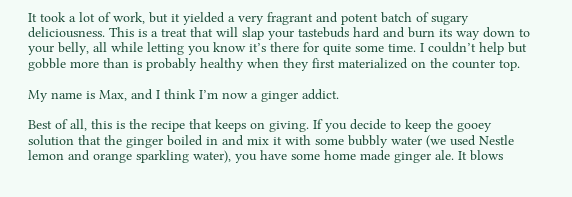It took a lot of work, but it yielded a very fragrant and potent batch of sugary deliciousness. This is a treat that will slap your tastebuds hard and burn its way down to your belly, all while letting you know it’s there for quite some time. I couldn’t help but gobble more than is probably healthy when they first materialized on the counter top.

My name is Max, and I think I’m now a ginger addict.

Best of all, this is the recipe that keeps on giving. If you decide to keep the gooey solution that the ginger boiled in and mix it with some bubbly water (we used Nestle lemon and orange sparkling water), you have some home made ginger ale. It blows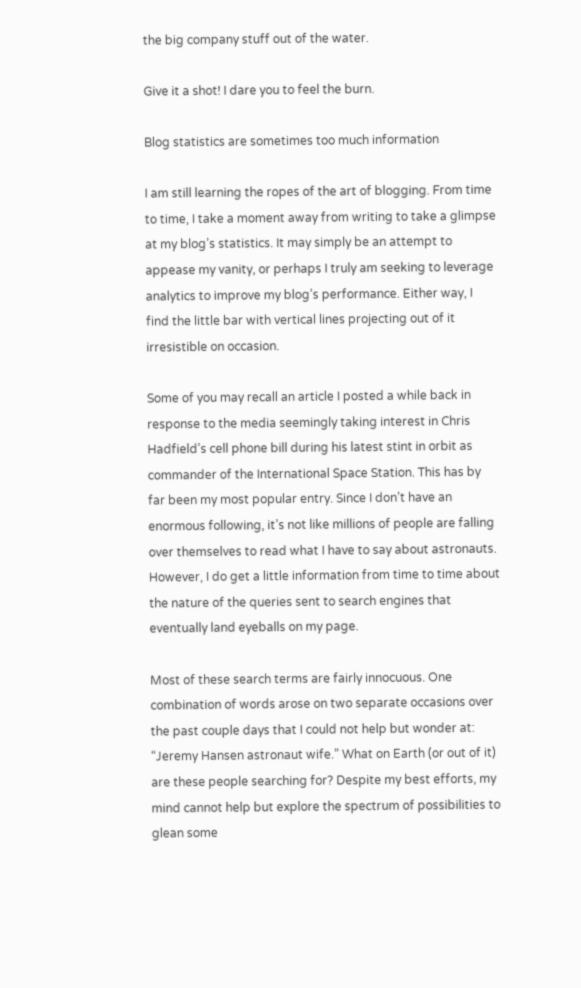the big company stuff out of the water.

Give it a shot! I dare you to feel the burn.

Blog statistics are sometimes too much information

I am still learning the ropes of the art of blogging. From time to time, I take a moment away from writing to take a glimpse at my blog’s statistics. It may simply be an attempt to appease my vanity, or perhaps I truly am seeking to leverage analytics to improve my blog’s performance. Either way, I find the little bar with vertical lines projecting out of it irresistible on occasion.

Some of you may recall an article I posted a while back in response to the media seemingly taking interest in Chris Hadfield’s cell phone bill during his latest stint in orbit as commander of the International Space Station. This has by far been my most popular entry. Since I don’t have an enormous following, it’s not like millions of people are falling over themselves to read what I have to say about astronauts. However, I do get a little information from time to time about the nature of the queries sent to search engines that eventually land eyeballs on my page.

Most of these search terms are fairly innocuous. One combination of words arose on two separate occasions over the past couple days that I could not help but wonder at: “Jeremy Hansen astronaut wife.” What on Earth (or out of it) are these people searching for? Despite my best efforts, my mind cannot help but explore the spectrum of possibilities to glean some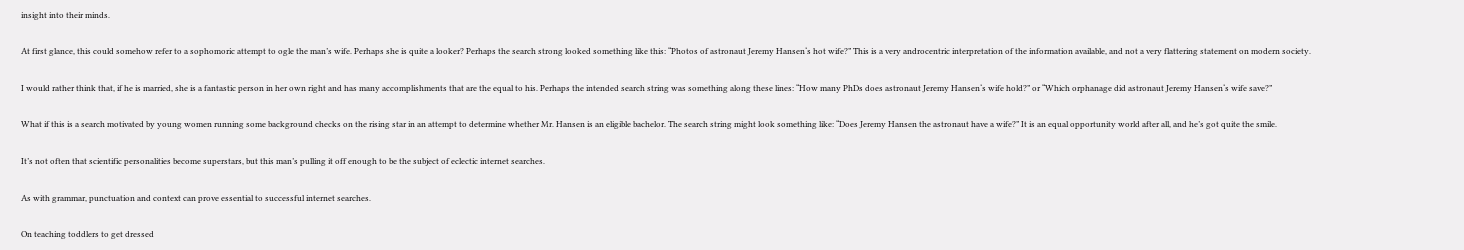insight into their minds.

At first glance, this could somehow refer to a sophomoric attempt to ogle the man’s wife. Perhaps she is quite a looker? Perhaps the search strong looked something like this: “Photos of astronaut Jeremy Hansen‘s hot wife?” This is a very androcentric interpretation of the information available, and not a very flattering statement on modern society.

I would rather think that, if he is married, she is a fantastic person in her own right and has many accomplishments that are the equal to his. Perhaps the intended search string was something along these lines: “How many PhDs does astronaut Jeremy Hansen‘s wife hold?” or “Which orphanage did astronaut Jeremy Hansen‘s wife save?”

What if this is a search motivated by young women running some background checks on the rising star in an attempt to determine whether Mr. Hansen is an eligible bachelor. The search string might look something like: “Does Jeremy Hansen the astronaut have a wife?” It is an equal opportunity world after all, and he’s got quite the smile.

It’s not often that scientific personalities become superstars, but this man’s pulling it off enough to be the subject of eclectic internet searches.

As with grammar, punctuation and context can prove essential to successful internet searches.

On teaching toddlers to get dressed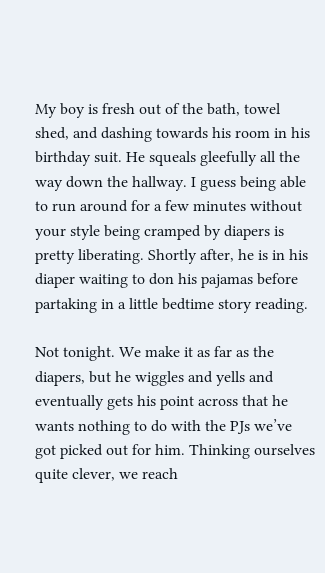My boy is fresh out of the bath, towel shed, and dashing towards his room in his birthday suit. He squeals gleefully all the way down the hallway. I guess being able to run around for a few minutes without your style being cramped by diapers is pretty liberating. Shortly after, he is in his diaper waiting to don his pajamas before partaking in a little bedtime story reading.

Not tonight. We make it as far as the diapers, but he wiggles and yells and eventually gets his point across that he wants nothing to do with the PJs we’ve got picked out for him. Thinking ourselves quite clever, we reach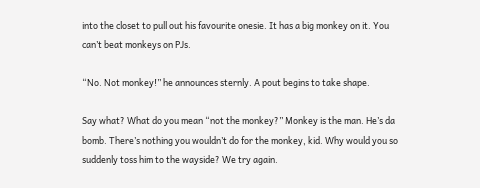into the closet to pull out his favourite onesie. It has a big monkey on it. You can’t beat monkeys on PJs.

“No. Not monkey!” he announces sternly. A pout begins to take shape.

Say what? What do you mean “not the monkey?” Monkey is the man. He’s da bomb. There’s nothing you wouldn’t do for the monkey, kid. Why would you so suddenly toss him to the wayside? We try again.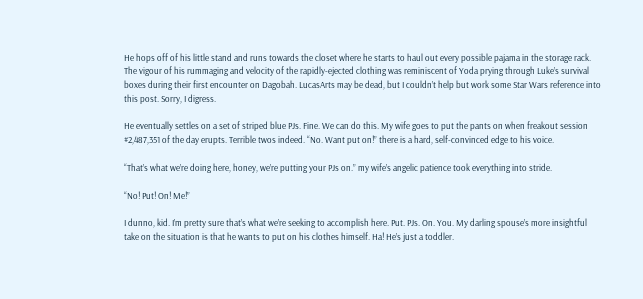He hops off of his little stand and runs towards the closet where he starts to haul out every possible pajama in the storage rack. The vigour of his rummaging and velocity of the rapidly-ejected clothing was reminiscent of Yoda prying through Luke’s survival boxes during their first encounter on Dagobah. LucasArts may be dead, but I couldn’t help but work some Star Wars reference into this post. Sorry, I digress.

He eventually settles on a set of striped blue PJs. Fine. We can do this. My wife goes to put the pants on when freakout session #2,487,351 of the day erupts. Terrible twos indeed. “No. Want put on!” there is a hard, self-convinced edge to his voice.

“That’s what we’re doing here, honey, we’re putting your PJs on.” my wife’s angelic patience took everything into stride.

“No! Put! On! Me!”

I dunno, kid. I’m pretty sure that’s what we’re seeking to accomplish here. Put. PJs. On. You. My darling spouse’s more insightful take on the situation is that he wants to put on his clothes himself. Ha! He’s just a toddler.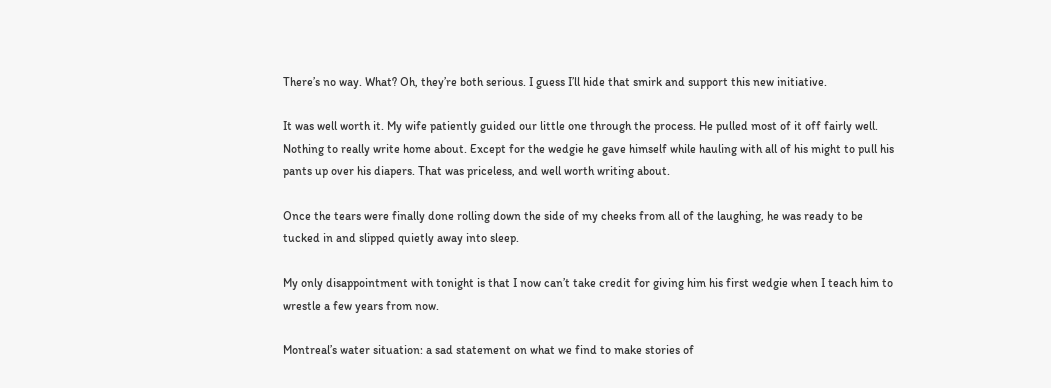There’s no way. What? Oh, they’re both serious. I guess I’ll hide that smirk and support this new initiative.

It was well worth it. My wife patiently guided our little one through the process. He pulled most of it off fairly well. Nothing to really write home about. Except for the wedgie he gave himself while hauling with all of his might to pull his pants up over his diapers. That was priceless, and well worth writing about.

Once the tears were finally done rolling down the side of my cheeks from all of the laughing, he was ready to be tucked in and slipped quietly away into sleep.

My only disappointment with tonight is that I now can’t take credit for giving him his first wedgie when I teach him to wrestle a few years from now.

Montreal’s water situation: a sad statement on what we find to make stories of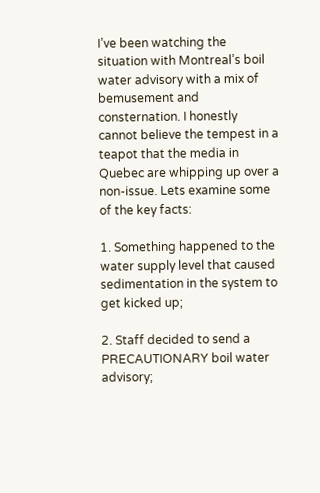I’ve been watching the situation with Montreal’s boil water advisory with a mix of bemusement and consternation. I honestly cannot believe the tempest in a teapot that the media in Quebec are whipping up over a non-issue. Lets examine some of the key facts:

1. Something happened to the water supply level that caused sedimentation in the system to get kicked up;

2. Staff decided to send a PRECAUTIONARY boil water advisory;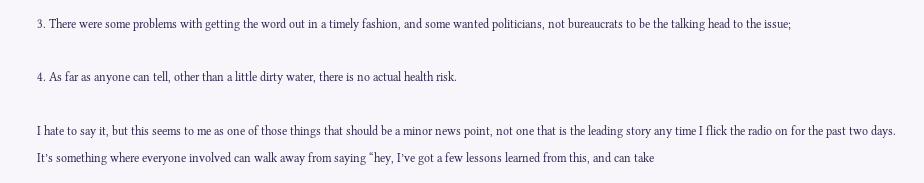3. There were some problems with getting the word out in a timely fashion, and some wanted politicians, not bureaucrats to be the talking head to the issue;

4. As far as anyone can tell, other than a little dirty water, there is no actual health risk.

I hate to say it, but this seems to me as one of those things that should be a minor news point, not one that is the leading story any time I flick the radio on for the past two days. It’s something where everyone involved can walk away from saying “hey, I’ve got a few lessons learned from this, and can take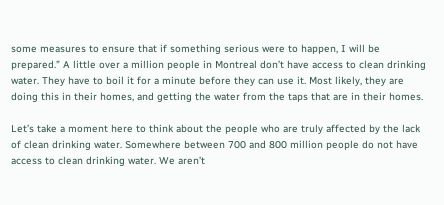some measures to ensure that if something serious were to happen, I will be prepared.” A little over a million people in Montreal don’t have access to clean drinking water. They have to boil it for a minute before they can use it. Most likely, they are doing this in their homes, and getting the water from the taps that are in their homes.

Let’s take a moment here to think about the people who are truly affected by the lack of clean drinking water. Somewhere between 700 and 800 million people do not have access to clean drinking water. We aren’t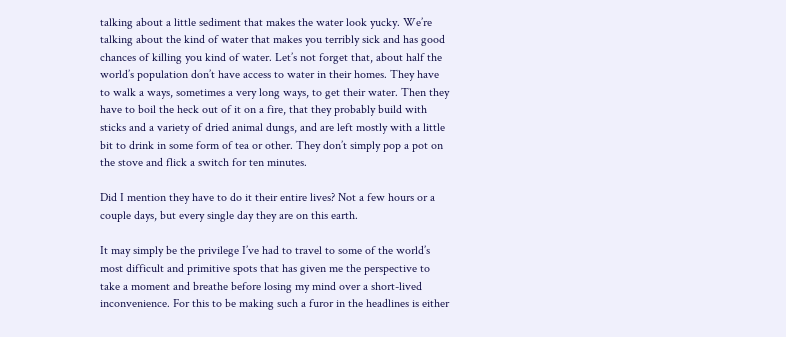talking about a little sediment that makes the water look yucky. We’re talking about the kind of water that makes you terribly sick and has good chances of killing you kind of water. Let’s not forget that, about half the world’s population don’t have access to water in their homes. They have to walk a ways, sometimes a very long ways, to get their water. Then they have to boil the heck out of it on a fire, that they probably build with sticks and a variety of dried animal dungs, and are left mostly with a little bit to drink in some form of tea or other. They don’t simply pop a pot on the stove and flick a switch for ten minutes.

Did I mention they have to do it their entire lives? Not a few hours or a couple days, but every single day they are on this earth.

It may simply be the privilege I’ve had to travel to some of the world’s most difficult and primitive spots that has given me the perspective to take a moment and breathe before losing my mind over a short-lived inconvenience. For this to be making such a furor in the headlines is either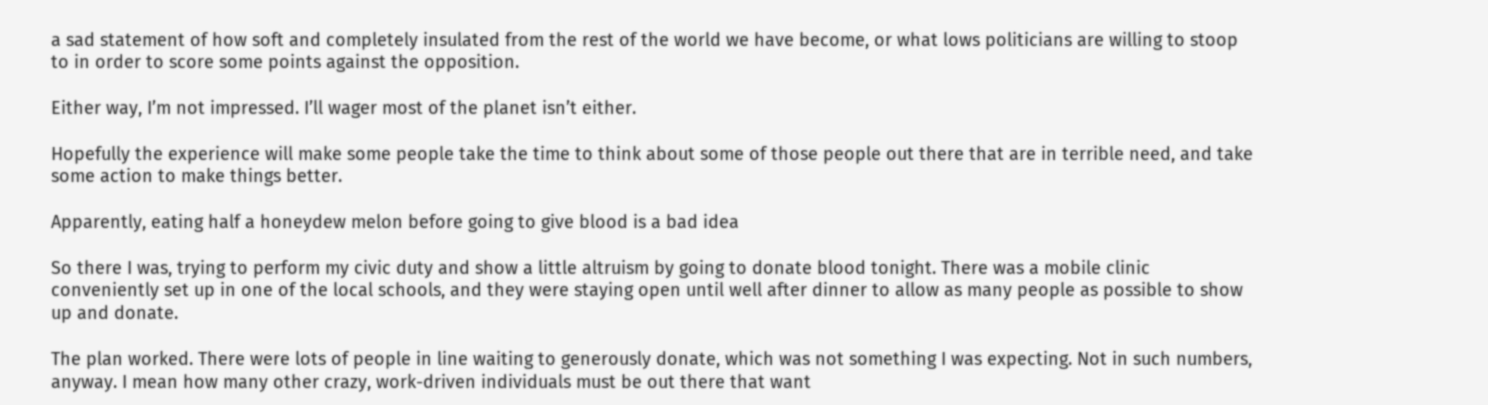a sad statement of how soft and completely insulated from the rest of the world we have become, or what lows politicians are willing to stoop to in order to score some points against the opposition.

Either way, I’m not impressed. I’ll wager most of the planet isn’t either.

Hopefully the experience will make some people take the time to think about some of those people out there that are in terrible need, and take some action to make things better.

Apparently, eating half a honeydew melon before going to give blood is a bad idea

So there I was, trying to perform my civic duty and show a little altruism by going to donate blood tonight. There was a mobile clinic conveniently set up in one of the local schools, and they were staying open until well after dinner to allow as many people as possible to show up and donate.

The plan worked. There were lots of people in line waiting to generously donate, which was not something I was expecting. Not in such numbers, anyway. I mean how many other crazy, work-driven individuals must be out there that want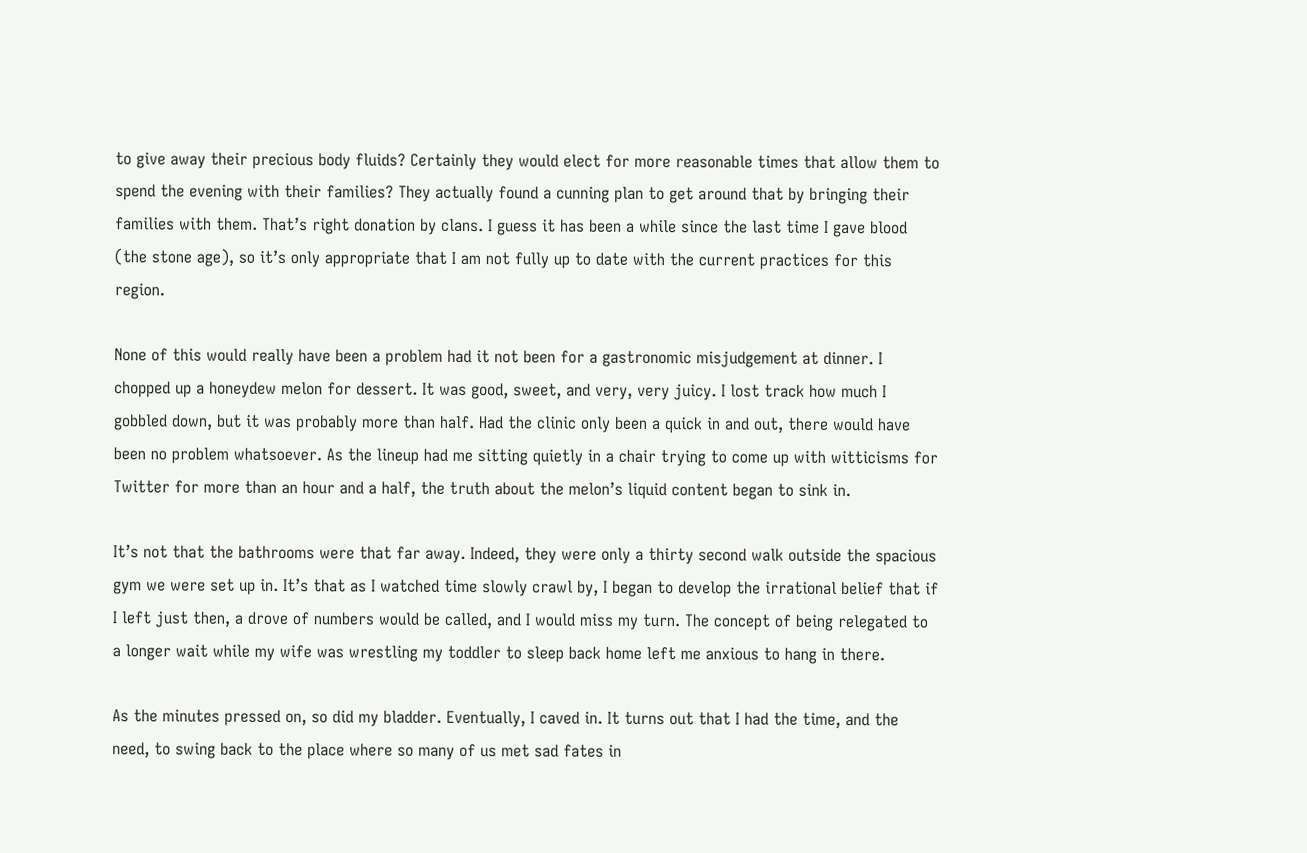to give away their precious body fluids? Certainly they would elect for more reasonable times that allow them to spend the evening with their families? They actually found a cunning plan to get around that by bringing their families with them. That’s right donation by clans. I guess it has been a while since the last time I gave blood (the stone age), so it’s only appropriate that I am not fully up to date with the current practices for this region.

None of this would really have been a problem had it not been for a gastronomic misjudgement at dinner. I chopped up a honeydew melon for dessert. It was good, sweet, and very, very juicy. I lost track how much I gobbled down, but it was probably more than half. Had the clinic only been a quick in and out, there would have been no problem whatsoever. As the lineup had me sitting quietly in a chair trying to come up with witticisms for Twitter for more than an hour and a half, the truth about the melon’s liquid content began to sink in.

It’s not that the bathrooms were that far away. Indeed, they were only a thirty second walk outside the spacious gym we were set up in. It’s that as I watched time slowly crawl by, I began to develop the irrational belief that if I left just then, a drove of numbers would be called, and I would miss my turn. The concept of being relegated to a longer wait while my wife was wrestling my toddler to sleep back home left me anxious to hang in there.

As the minutes pressed on, so did my bladder. Eventually, I caved in. It turns out that I had the time, and the need, to swing back to the place where so many of us met sad fates in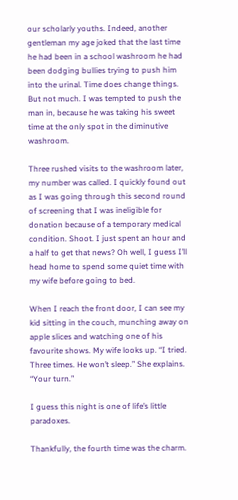our scholarly youths. Indeed, another gentleman my age joked that the last time he had been in a school washroom he had been dodging bullies trying to push him into the urinal. Time does change things. But not much. I was tempted to push the man in, because he was taking his sweet time at the only spot in the diminutive washroom.

Three rushed visits to the washroom later, my number was called. I quickly found out as I was going through this second round of screening that I was ineligible for donation because of a temporary medical condition. Shoot. I just spent an hour and a half to get that news? Oh well, I guess I’ll head home to spend some quiet time with my wife before going to bed.

When I reach the front door, I can see my kid sitting in the couch, munching away on apple slices and watching one of his favourite shows. My wife looks up. “I tried. Three times. He won’t sleep.” She explains. “Your turn.”

I guess this night is one of life’s little paradoxes.

Thankfully, the fourth time was the charm.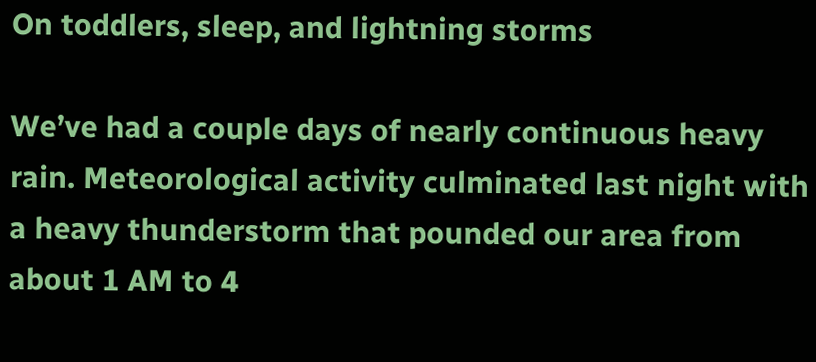On toddlers, sleep, and lightning storms

We’ve had a couple days of nearly continuous heavy rain. Meteorological activity culminated last night with a heavy thunderstorm that pounded our area from about 1 AM to 4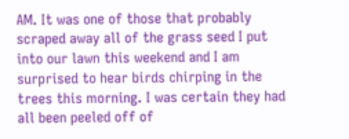AM. It was one of those that probably scraped away all of the grass seed I put into our lawn this weekend and I am surprised to hear birds chirping in the trees this morning. I was certain they had all been peeled off of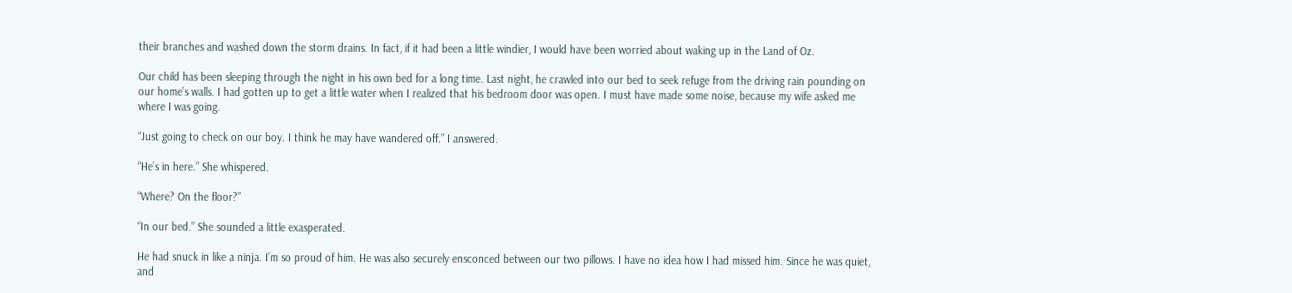their branches and washed down the storm drains. In fact, if it had been a little windier, I would have been worried about waking up in the Land of Oz.

Our child has been sleeping through the night in his own bed for a long time. Last night, he crawled into our bed to seek refuge from the driving rain pounding on our home’s walls. I had gotten up to get a little water when I realized that his bedroom door was open. I must have made some noise, because my wife asked me where I was going.

“Just going to check on our boy. I think he may have wandered off.” I answered.

“He’s in here.” She whispered.

“Where? On the floor?”

“In our bed.” She sounded a little exasperated.

He had snuck in like a ninja. I’m so proud of him. He was also securely ensconced between our two pillows. I have no idea how I had missed him. Since he was quiet, and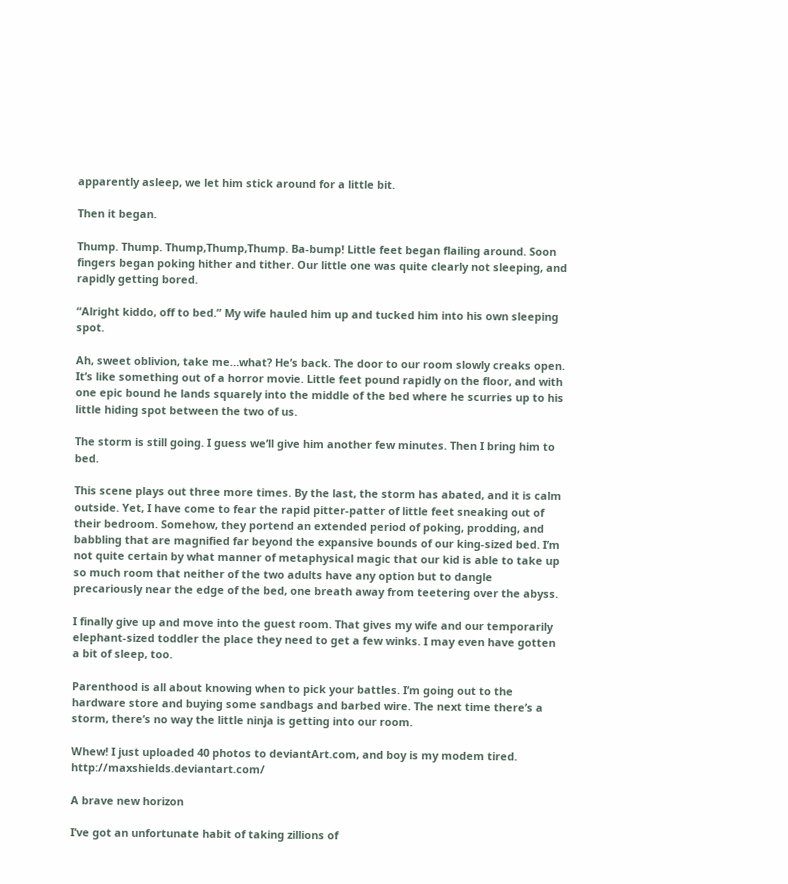apparently asleep, we let him stick around for a little bit.

Then it began.

Thump. Thump. Thump,Thump,Thump. Ba-bump! Little feet began flailing around. Soon fingers began poking hither and tither. Our little one was quite clearly not sleeping, and rapidly getting bored.

“Alright kiddo, off to bed.” My wife hauled him up and tucked him into his own sleeping spot.

Ah, sweet oblivion, take me…what? He’s back. The door to our room slowly creaks open. It’s like something out of a horror movie. Little feet pound rapidly on the floor, and with one epic bound he lands squarely into the middle of the bed where he scurries up to his little hiding spot between the two of us.

The storm is still going. I guess we’ll give him another few minutes. Then I bring him to bed.

This scene plays out three more times. By the last, the storm has abated, and it is calm outside. Yet, I have come to fear the rapid pitter-patter of little feet sneaking out of their bedroom. Somehow, they portend an extended period of poking, prodding, and babbling that are magnified far beyond the expansive bounds of our king-sized bed. I’m not quite certain by what manner of metaphysical magic that our kid is able to take up so much room that neither of the two adults have any option but to dangle precariously near the edge of the bed, one breath away from teetering over the abyss.

I finally give up and move into the guest room. That gives my wife and our temporarily elephant-sized toddler the place they need to get a few winks. I may even have gotten a bit of sleep, too.

Parenthood is all about knowing when to pick your battles. I’m going out to the hardware store and buying some sandbags and barbed wire. The next time there’s a storm, there’s no way the little ninja is getting into our room.

Whew! I just uploaded 40 photos to deviantArt.com, and boy is my modem tired. http://maxshields.deviantart.com/

A brave new horizon

I’ve got an unfortunate habit of taking zillions of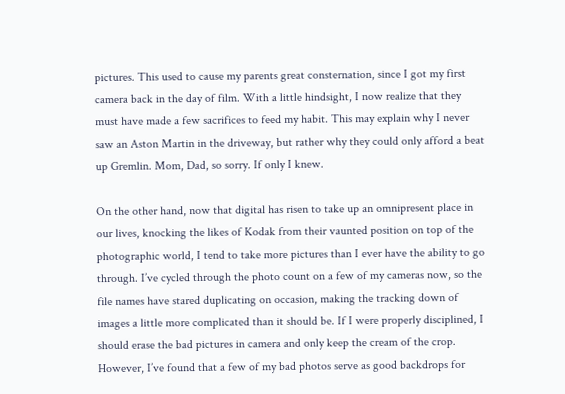pictures. This used to cause my parents great consternation, since I got my first camera back in the day of film. With a little hindsight, I now realize that they must have made a few sacrifices to feed my habit. This may explain why I never saw an Aston Martin in the driveway, but rather why they could only afford a beat up Gremlin. Mom, Dad, so sorry. If only I knew.

On the other hand, now that digital has risen to take up an omnipresent place in our lives, knocking the likes of Kodak from their vaunted position on top of the photographic world, I tend to take more pictures than I ever have the ability to go through. I’ve cycled through the photo count on a few of my cameras now, so the file names have stared duplicating on occasion, making the tracking down of images a little more complicated than it should be. If I were properly disciplined, I should erase the bad pictures in camera and only keep the cream of the crop. However, I’ve found that a few of my bad photos serve as good backdrops for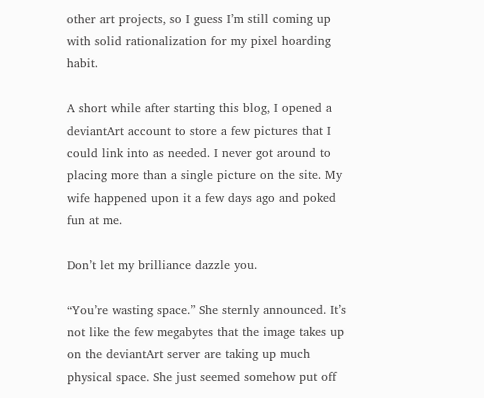other art projects, so I guess I’m still coming up with solid rationalization for my pixel hoarding habit.

A short while after starting this blog, I opened a deviantArt account to store a few pictures that I could link into as needed. I never got around to placing more than a single picture on the site. My wife happened upon it a few days ago and poked fun at me.

Don’t let my brilliance dazzle you.

“You’re wasting space.” She sternly announced. It’s not like the few megabytes that the image takes up on the deviantArt server are taking up much physical space. She just seemed somehow put off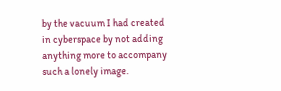by the vacuum I had created in cyberspace by not adding anything more to accompany such a lonely image.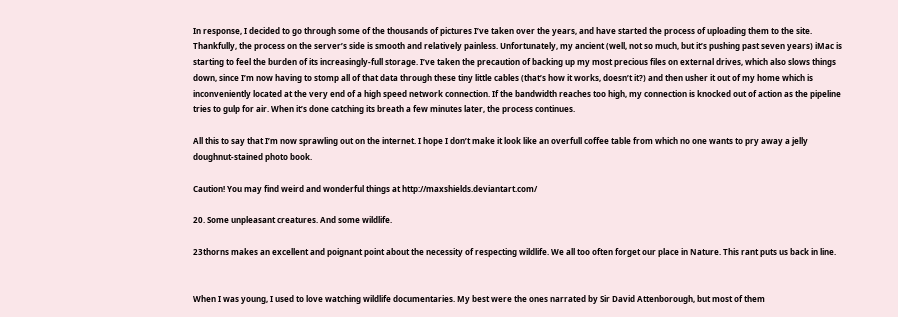In response, I decided to go through some of the thousands of pictures I’ve taken over the years, and have started the process of uploading them to the site. Thankfully, the process on the server’s side is smooth and relatively painless. Unfortunately, my ancient (well, not so much, but it’s pushing past seven years) iMac is starting to feel the burden of its increasingly-full storage. I’ve taken the precaution of backing up my most precious files on external drives, which also slows things down, since I’m now having to stomp all of that data through these tiny little cables (that’s how it works, doesn’t it?) and then usher it out of my home which is inconveniently located at the very end of a high speed network connection. If the bandwidth reaches too high, my connection is knocked out of action as the pipeline tries to gulp for air. When it’s done catching its breath a few minutes later, the process continues.

All this to say that I’m now sprawling out on the internet. I hope I don’t make it look like an overfull coffee table from which no one wants to pry away a jelly doughnut-stained photo book.

Caution! You may find weird and wonderful things at http://maxshields.deviantart.com/

20. Some unpleasant creatures. And some wildlife.

23thorns makes an excellent and poignant point about the necessity of respecting wildlife. We all too often forget our place in Nature. This rant puts us back in line.


When I was young, I used to love watching wildlife documentaries. My best were the ones narrated by Sir David Attenborough, but most of them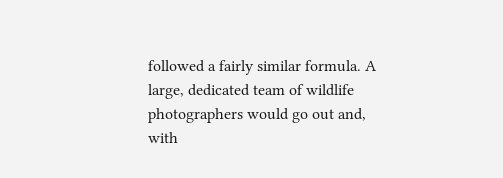followed a fairly similar formula. A large, dedicated team of wildlife photographers would go out and, with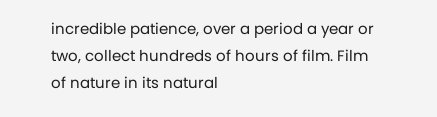incredible patience, over a period a year or two, collect hundreds of hours of film. Film of nature in its natural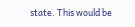state. This would be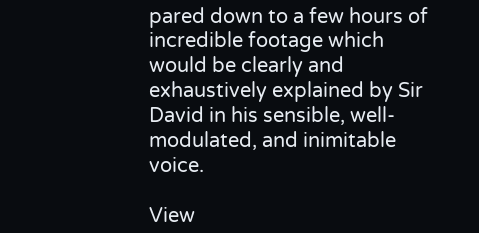pared down to a few hours of incredible footage which would be clearly and exhaustively explained by Sir David in his sensible, well-modulated, and inimitable voice.

View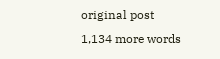original post 1,134 more words